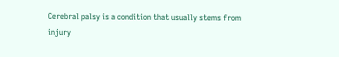Cerebral palsy is a condition that usually stems from injury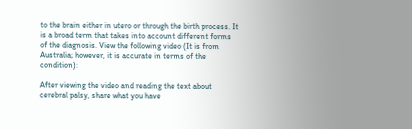to the brain either in utero or through the birth process. It is a broad term that takes into account different forms of the diagnosis. View the following video (It is from Australia; however, it is accurate in terms of the condition):

After viewing the video and reading the text about cerebral palsy, share what you have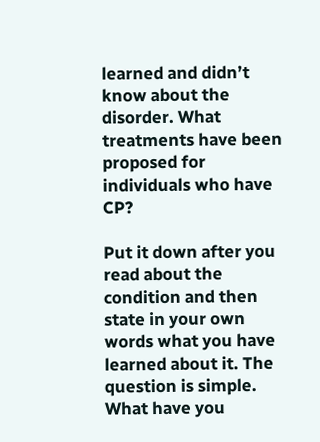learned and didn’t know about the disorder. What treatments have been proposed for individuals who have CP?

Put it down after you read about the condition and then state in your own words what you have learned about it. The question is simple. What have you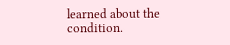learned about the condition.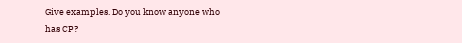Give examples. Do you know anyone who has CP?